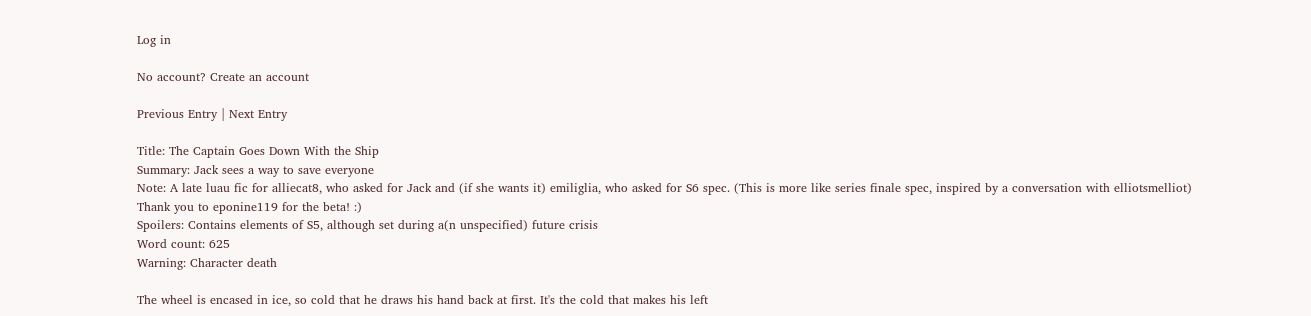Log in

No account? Create an account

Previous Entry | Next Entry

Title: The Captain Goes Down With the Ship
Summary: Jack sees a way to save everyone
Note: A late luau fic for alliecat8, who asked for Jack and (if she wants it) emiliglia, who asked for S6 spec. (This is more like series finale spec, inspired by a conversation with elliotsmelliot) Thank you to eponine119 for the beta! :)
Spoilers: Contains elements of S5, although set during a(n unspecified) future crisis
Word count: 625
Warning: Character death

The wheel is encased in ice, so cold that he draws his hand back at first. It's the cold that makes his left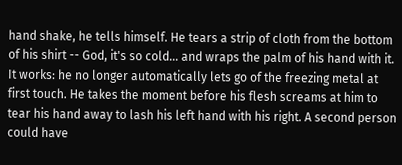hand shake, he tells himself. He tears a strip of cloth from the bottom of his shirt -- God, it's so cold... and wraps the palm of his hand with it. It works: he no longer automatically lets go of the freezing metal at first touch. He takes the moment before his flesh screams at him to tear his hand away to lash his left hand with his right. A second person could have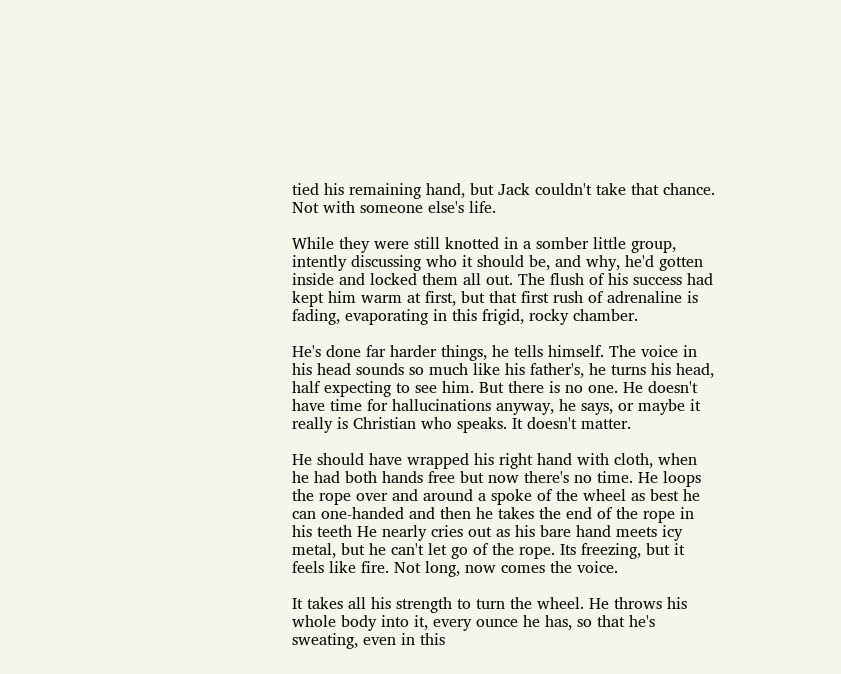tied his remaining hand, but Jack couldn't take that chance. Not with someone else's life.

While they were still knotted in a somber little group, intently discussing who it should be, and why, he'd gotten inside and locked them all out. The flush of his success had kept him warm at first, but that first rush of adrenaline is fading, evaporating in this frigid, rocky chamber.

He's done far harder things, he tells himself. The voice in his head sounds so much like his father's, he turns his head, half expecting to see him. But there is no one. He doesn't have time for hallucinations anyway, he says, or maybe it really is Christian who speaks. It doesn't matter.

He should have wrapped his right hand with cloth, when he had both hands free but now there's no time. He loops the rope over and around a spoke of the wheel as best he can one-handed and then he takes the end of the rope in his teeth He nearly cries out as his bare hand meets icy metal, but he can't let go of the rope. Its freezing, but it feels like fire. Not long, now comes the voice.

It takes all his strength to turn the wheel. He throws his whole body into it, every ounce he has, so that he's sweating, even in this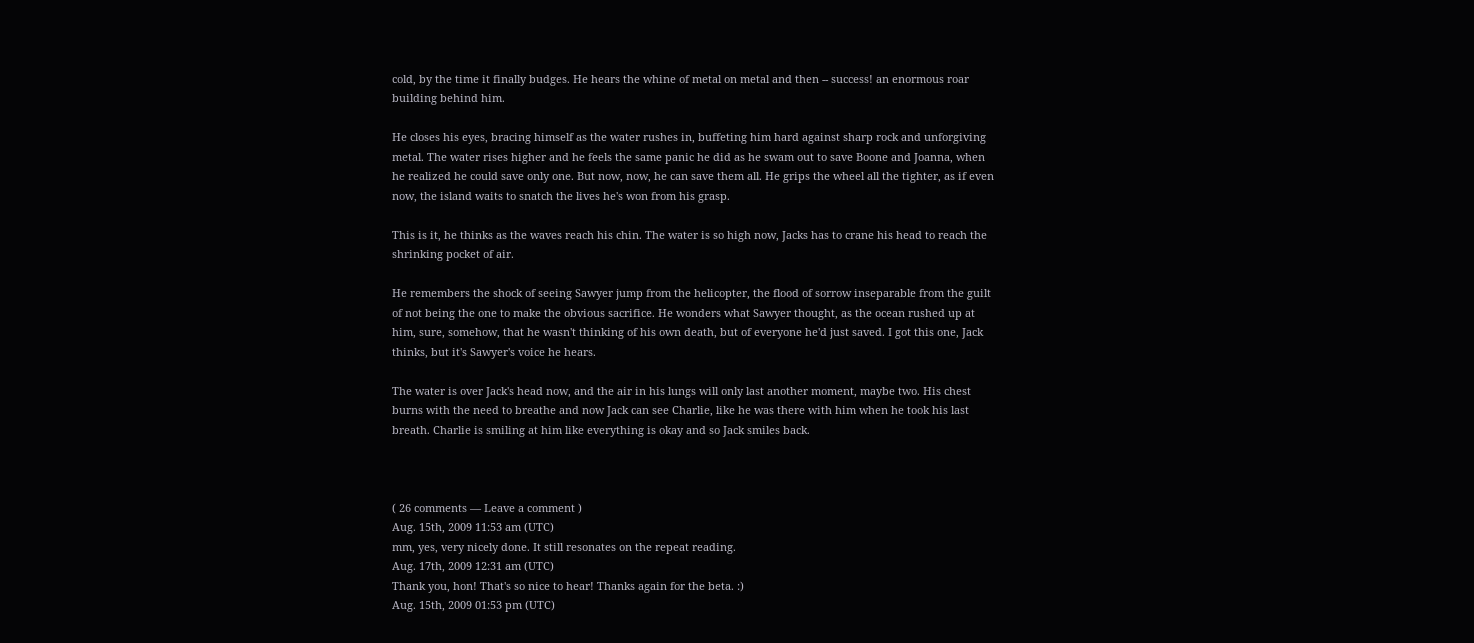cold, by the time it finally budges. He hears the whine of metal on metal and then -- success! an enormous roar building behind him.

He closes his eyes, bracing himself as the water rushes in, buffeting him hard against sharp rock and unforgiving metal. The water rises higher and he feels the same panic he did as he swam out to save Boone and Joanna, when he realized he could save only one. But now, now, he can save them all. He grips the wheel all the tighter, as if even now, the island waits to snatch the lives he's won from his grasp.

This is it, he thinks as the waves reach his chin. The water is so high now, Jacks has to crane his head to reach the shrinking pocket of air.

He remembers the shock of seeing Sawyer jump from the helicopter, the flood of sorrow inseparable from the guilt of not being the one to make the obvious sacrifice. He wonders what Sawyer thought, as the ocean rushed up at him, sure, somehow, that he wasn't thinking of his own death, but of everyone he'd just saved. I got this one, Jack thinks, but it's Sawyer's voice he hears.

The water is over Jack's head now, and the air in his lungs will only last another moment, maybe two. His chest burns with the need to breathe and now Jack can see Charlie, like he was there with him when he took his last breath. Charlie is smiling at him like everything is okay and so Jack smiles back.



( 26 comments — Leave a comment )
Aug. 15th, 2009 11:53 am (UTC)
mm, yes, very nicely done. It still resonates on the repeat reading.
Aug. 17th, 2009 12:31 am (UTC)
Thank you, hon! That's so nice to hear! Thanks again for the beta. :)
Aug. 15th, 2009 01:53 pm (UTC)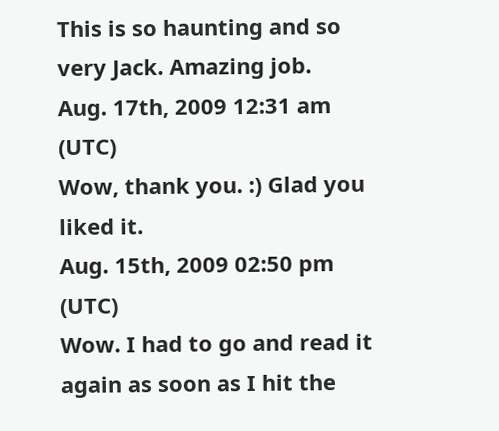This is so haunting and so very Jack. Amazing job.
Aug. 17th, 2009 12:31 am (UTC)
Wow, thank you. :) Glad you liked it.
Aug. 15th, 2009 02:50 pm (UTC)
Wow. I had to go and read it again as soon as I hit the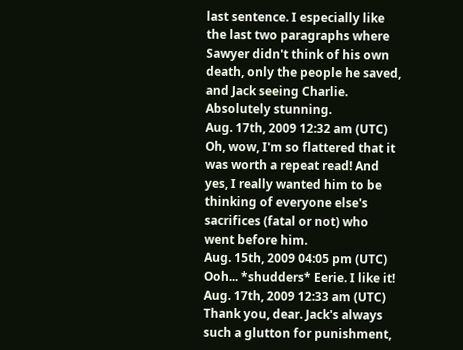last sentence. I especially like the last two paragraphs where Sawyer didn't think of his own death, only the people he saved, and Jack seeing Charlie. Absolutely stunning.
Aug. 17th, 2009 12:32 am (UTC)
Oh, wow, I'm so flattered that it was worth a repeat read! And yes, I really wanted him to be thinking of everyone else's sacrifices (fatal or not) who went before him.
Aug. 15th, 2009 04:05 pm (UTC)
Ooh... *shudders* Eerie. I like it!
Aug. 17th, 2009 12:33 am (UTC)
Thank you, dear. Jack's always such a glutton for punishment,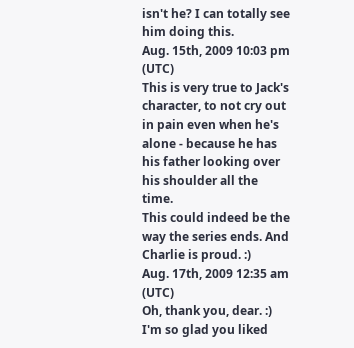isn't he? I can totally see him doing this.
Aug. 15th, 2009 10:03 pm (UTC)
This is very true to Jack's character, to not cry out in pain even when he's alone - because he has his father looking over his shoulder all the time.
This could indeed be the way the series ends. And Charlie is proud. :)
Aug. 17th, 2009 12:35 am (UTC)
Oh, thank you, dear. :) I'm so glad you liked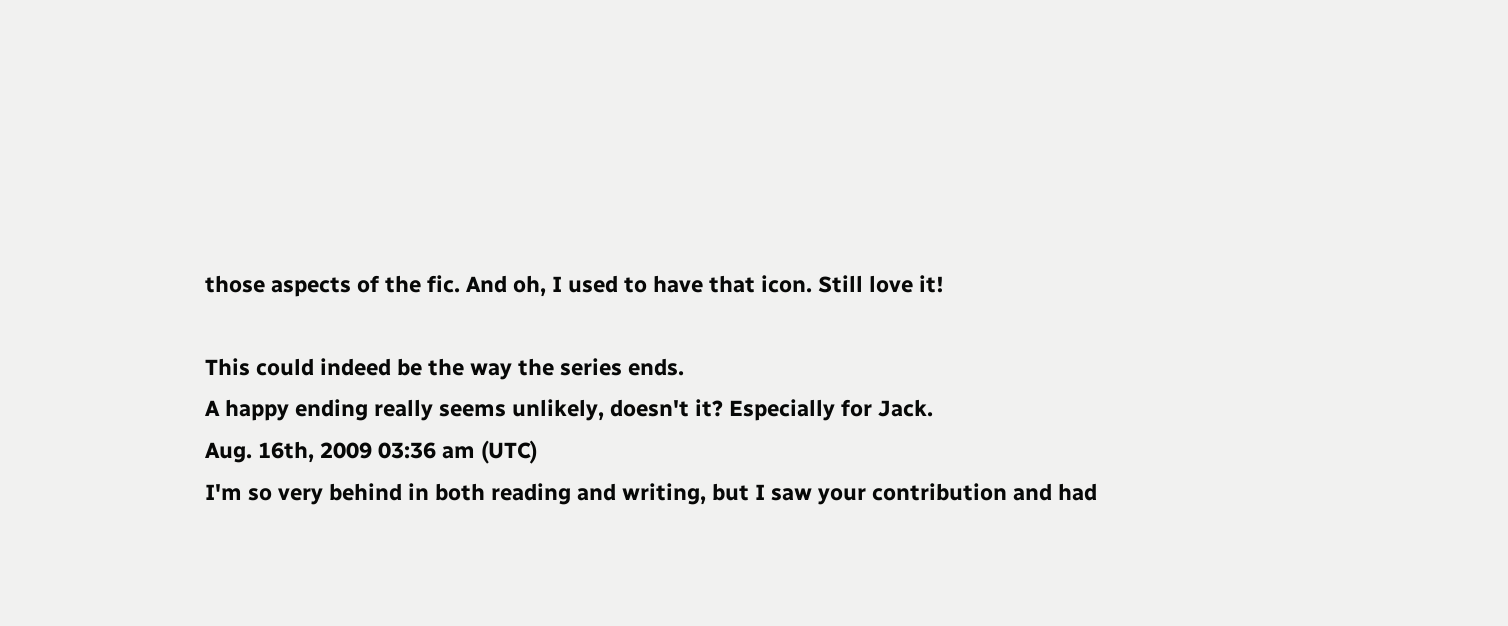those aspects of the fic. And oh, I used to have that icon. Still love it!

This could indeed be the way the series ends.
A happy ending really seems unlikely, doesn't it? Especially for Jack.
Aug. 16th, 2009 03:36 am (UTC)
I'm so very behind in both reading and writing, but I saw your contribution and had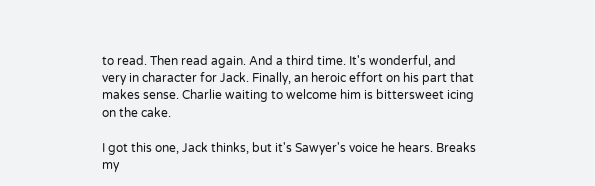to read. Then read again. And a third time. It's wonderful, and very in character for Jack. Finally, an heroic effort on his part that makes sense. Charlie waiting to welcome him is bittersweet icing on the cake.

I got this one, Jack thinks, but it's Sawyer's voice he hears. Breaks my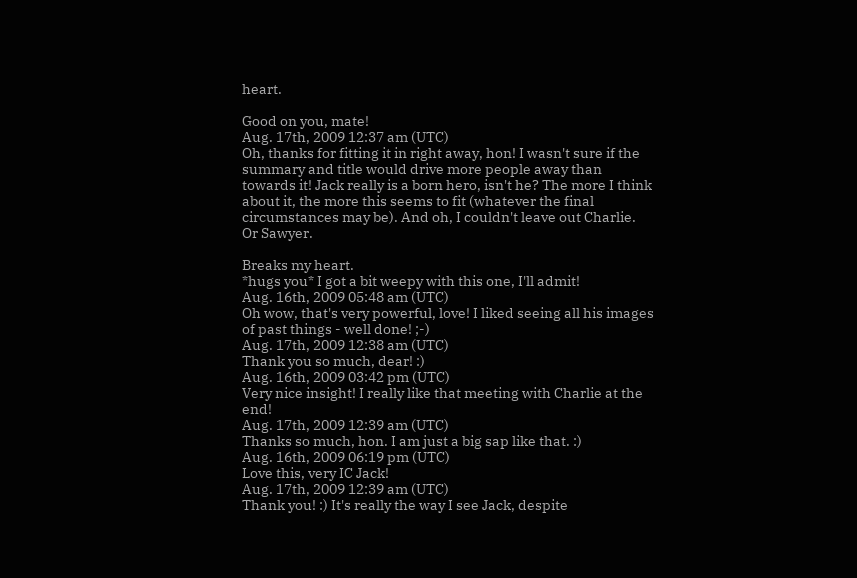heart.

Good on you, mate!
Aug. 17th, 2009 12:37 am (UTC)
Oh, thanks for fitting it in right away, hon! I wasn't sure if the summary and title would drive more people away than towards it! Jack really is a born hero, isn't he? The more I think about it, the more this seems to fit (whatever the final circumstances may be). And oh, I couldn't leave out Charlie. Or Sawyer.

Breaks my heart.
*hugs you* I got a bit weepy with this one, I'll admit!
Aug. 16th, 2009 05:48 am (UTC)
Oh wow, that's very powerful, love! I liked seeing all his images of past things - well done! ;-)
Aug. 17th, 2009 12:38 am (UTC)
Thank you so much, dear! :)
Aug. 16th, 2009 03:42 pm (UTC)
Very nice insight! I really like that meeting with Charlie at the end!
Aug. 17th, 2009 12:39 am (UTC)
Thanks so much, hon. I am just a big sap like that. :)
Aug. 16th, 2009 06:19 pm (UTC)
Love this, very IC Jack!
Aug. 17th, 2009 12:39 am (UTC)
Thank you! :) It's really the way I see Jack, despite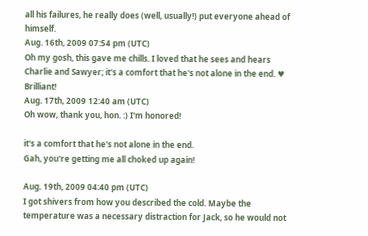all his failures, he really does (well, usually!) put everyone ahead of himself.
Aug. 16th, 2009 07:54 pm (UTC)
Oh my gosh, this gave me chills. I loved that he sees and hears Charlie and Sawyer; it's a comfort that he's not alone in the end. ♥ Brilliant!
Aug. 17th, 2009 12:40 am (UTC)
Oh wow, thank you, hon. :) I'm honored!

it's a comfort that he's not alone in the end.
Gah, you're getting me all choked up again!

Aug. 19th, 2009 04:40 pm (UTC)
I got shivers from how you described the cold. Maybe the temperature was a necessary distraction for Jack, so he would not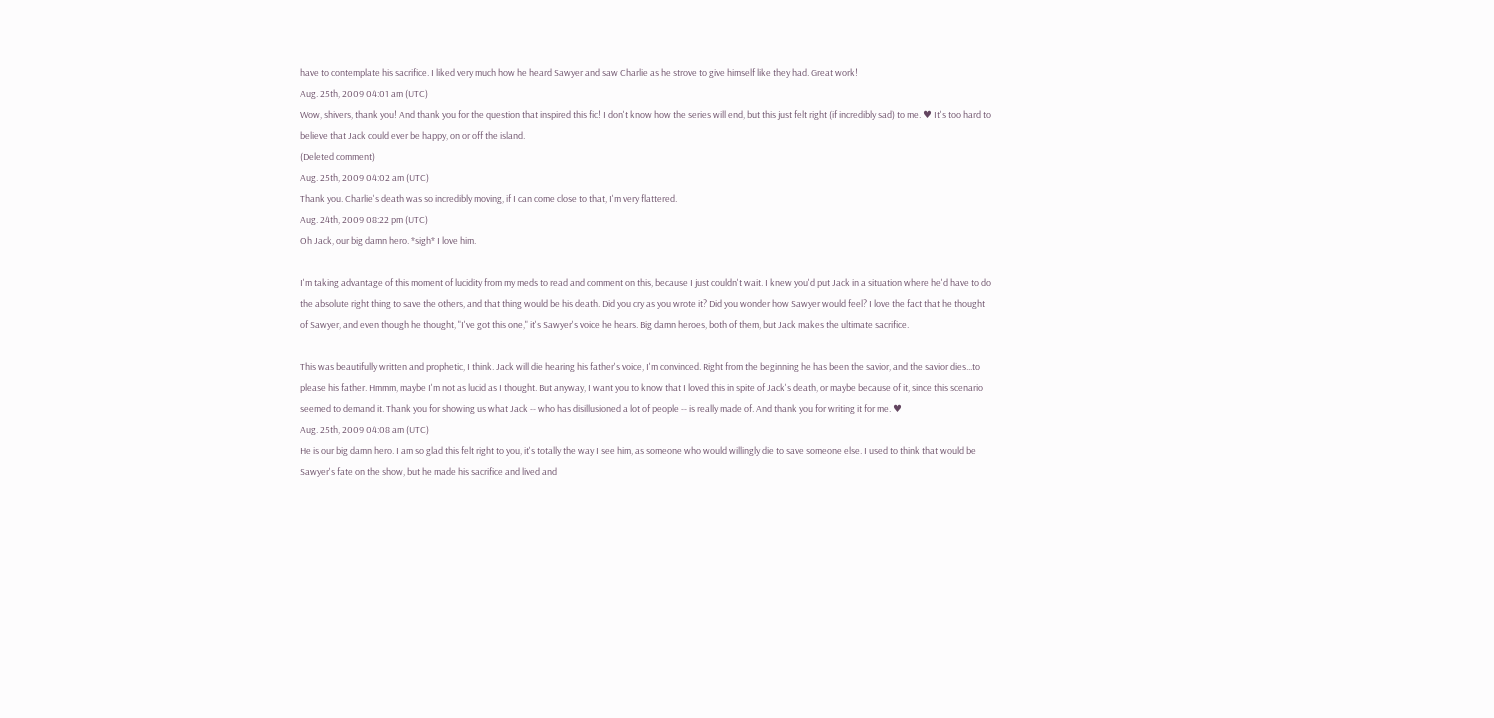have to contemplate his sacrifice. I liked very much how he heard Sawyer and saw Charlie as he strove to give himself like they had. Great work!
Aug. 25th, 2009 04:01 am (UTC)
Wow, shivers, thank you! And thank you for the question that inspired this fic! I don't know how the series will end, but this just felt right (if incredibly sad) to me. ♥ It's too hard to believe that Jack could ever be happy, on or off the island.
(Deleted comment)
Aug. 25th, 2009 04:02 am (UTC)
Thank you. Charlie's death was so incredibly moving, if I can come close to that, I'm very flattered.
Aug. 24th, 2009 08:22 pm (UTC)
Oh Jack, our big damn hero. *sigh* I love him.

I'm taking advantage of this moment of lucidity from my meds to read and comment on this, because I just couldn't wait. I knew you'd put Jack in a situation where he'd have to do the absolute right thing to save the others, and that thing would be his death. Did you cry as you wrote it? Did you wonder how Sawyer would feel? I love the fact that he thought of Sawyer, and even though he thought, "I've got this one," it's Sawyer's voice he hears. Big damn heroes, both of them, but Jack makes the ultimate sacrifice.

This was beautifully written and prophetic, I think. Jack will die hearing his father's voice, I'm convinced. Right from the beginning he has been the savior, and the savior dies...to please his father. Hmmm, maybe I'm not as lucid as I thought. But anyway, I want you to know that I loved this in spite of Jack's death, or maybe because of it, since this scenario seemed to demand it. Thank you for showing us what Jack -- who has disillusioned a lot of people -- is really made of. And thank you for writing it for me. ♥
Aug. 25th, 2009 04:08 am (UTC)
He is our big damn hero. I am so glad this felt right to you, it's totally the way I see him, as someone who would willingly die to save someone else. I used to think that would be Sawyer's fate on the show, but he made his sacrifice and lived and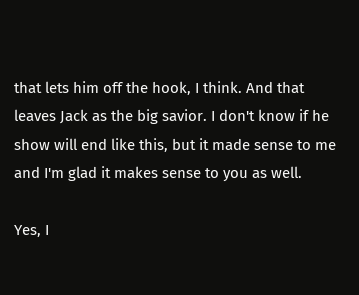that lets him off the hook, I think. And that leaves Jack as the big savior. I don't know if he show will end like this, but it made sense to me and I'm glad it makes sense to you as well.

Yes, I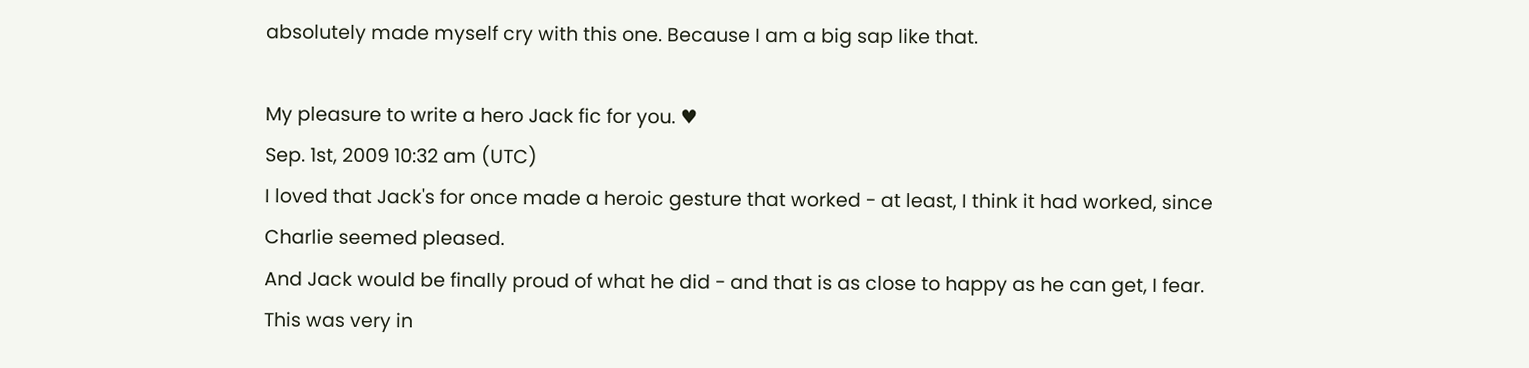absolutely made myself cry with this one. Because I am a big sap like that.

My pleasure to write a hero Jack fic for you. ♥
Sep. 1st, 2009 10:32 am (UTC)
I loved that Jack's for once made a heroic gesture that worked - at least, I think it had worked, since Charlie seemed pleased.
And Jack would be finally proud of what he did - and that is as close to happy as he can get, I fear.
This was very in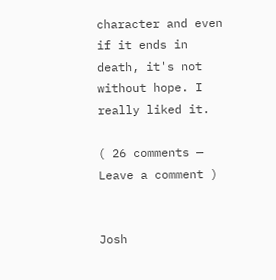character and even if it ends in death, it's not without hope. I really liked it.

( 26 comments — Leave a comment )


Josh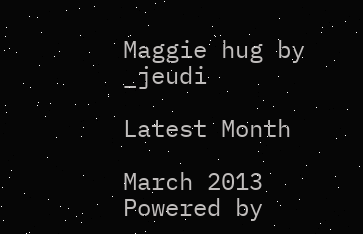Maggie hug by _jeudi

Latest Month

March 2013
Powered by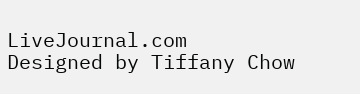LiveJournal.com
Designed by Tiffany Chow